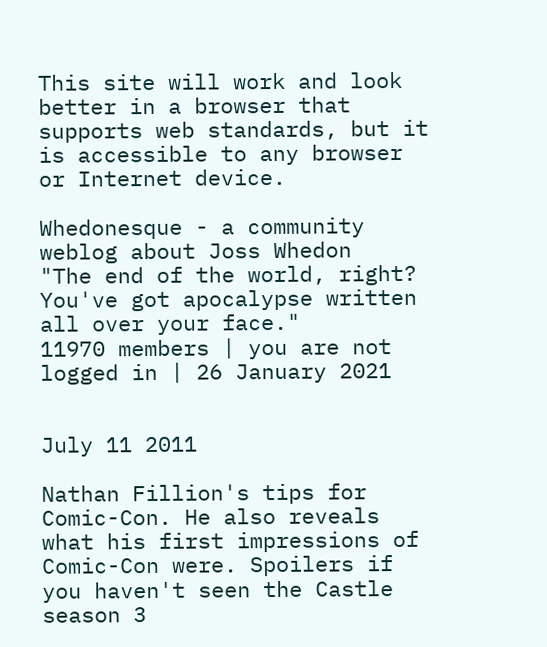This site will work and look better in a browser that supports web standards, but it is accessible to any browser or Internet device.

Whedonesque - a community weblog about Joss Whedon
"The end of the world, right? You've got apocalypse written all over your face."
11970 members | you are not logged in | 26 January 2021


July 11 2011

Nathan Fillion's tips for Comic-Con. He also reveals what his first impressions of Comic-Con were. Spoilers if you haven't seen the Castle season 3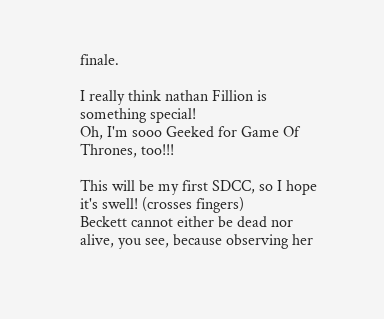finale.

I really think nathan Fillion is something special!
Oh, I'm sooo Geeked for Game Of Thrones, too!!!

This will be my first SDCC, so I hope it's swell! (crosses fingers)
Beckett cannot either be dead nor alive, you see, because observing her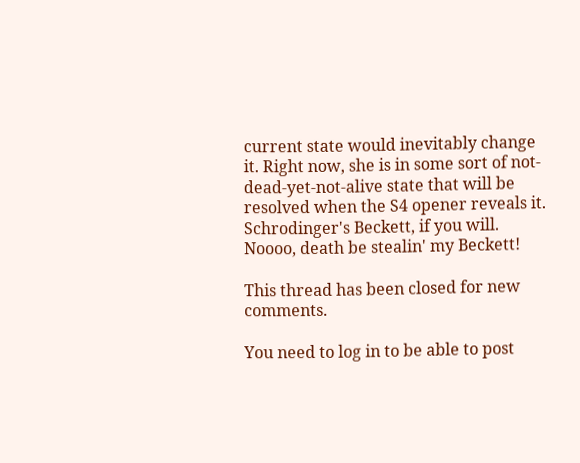current state would inevitably change it. Right now, she is in some sort of not-dead-yet-not-alive state that will be resolved when the S4 opener reveals it. Schrodinger's Beckett, if you will.
Noooo, death be stealin' my Beckett!

This thread has been closed for new comments.

You need to log in to be able to post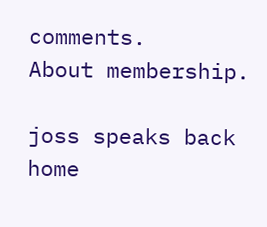comments.
About membership.

joss speaks back home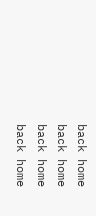back home back home back home back home